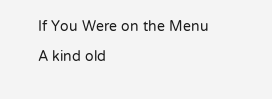If You Were on the Menu

A kind old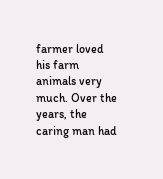farmer loved his farm animals very much. Over the years, the caring man had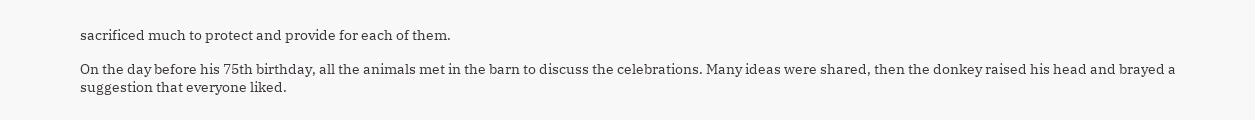sacrificed much to protect and provide for each of them.

On the day before his 75th birthday, all the animals met in the barn to discuss the celebrations. Many ideas were shared, then the donkey raised his head and brayed a suggestion that everyone liked.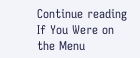Continue reading If You Were on the Menu